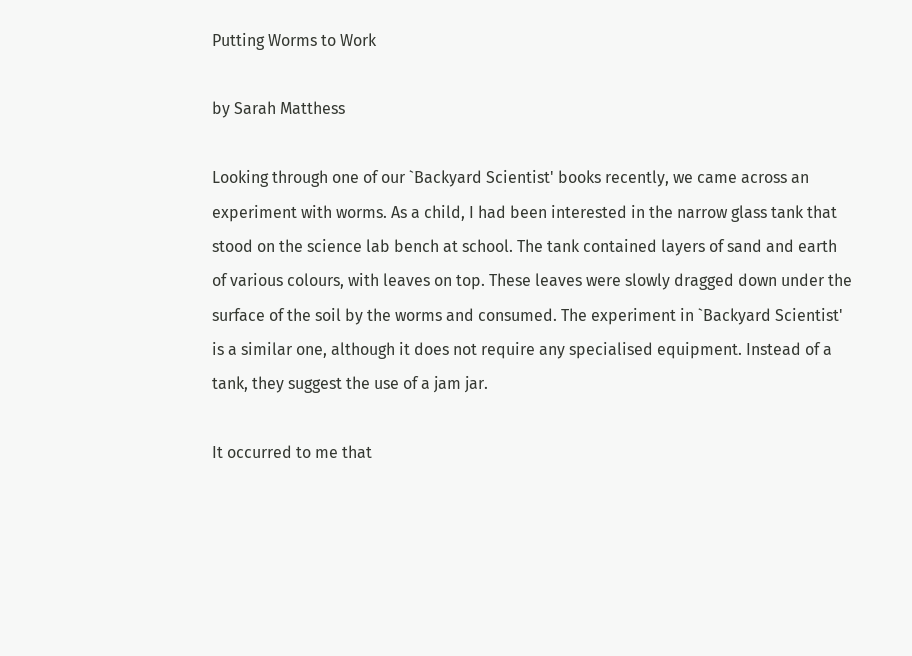Putting Worms to Work

by Sarah Matthess

Looking through one of our `Backyard Scientist' books recently, we came across an experiment with worms. As a child, I had been interested in the narrow glass tank that stood on the science lab bench at school. The tank contained layers of sand and earth of various colours, with leaves on top. These leaves were slowly dragged down under the surface of the soil by the worms and consumed. The experiment in `Backyard Scientist' is a similar one, although it does not require any specialised equipment. Instead of a tank, they suggest the use of a jam jar.

It occurred to me that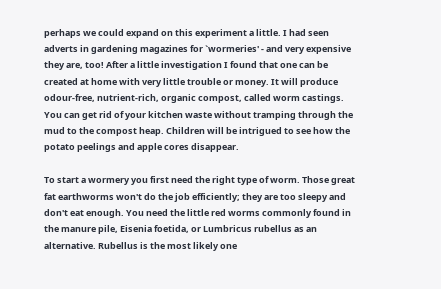perhaps we could expand on this experiment a little. I had seen adverts in gardening magazines for `wormeries' - and very expensive they are, too! After a little investigation I found that one can be created at home with very little trouble or money. It will produce odour-free, nutrient-rich, organic compost, called worm castings. You can get rid of your kitchen waste without tramping through the mud to the compost heap. Children will be intrigued to see how the potato peelings and apple cores disappear.

To start a wormery you first need the right type of worm. Those great fat earthworms won't do the job efficiently; they are too sleepy and don't eat enough. You need the little red worms commonly found in the manure pile, Eisenia foetida, or Lumbricus rubellus as an alternative. Rubellus is the most likely one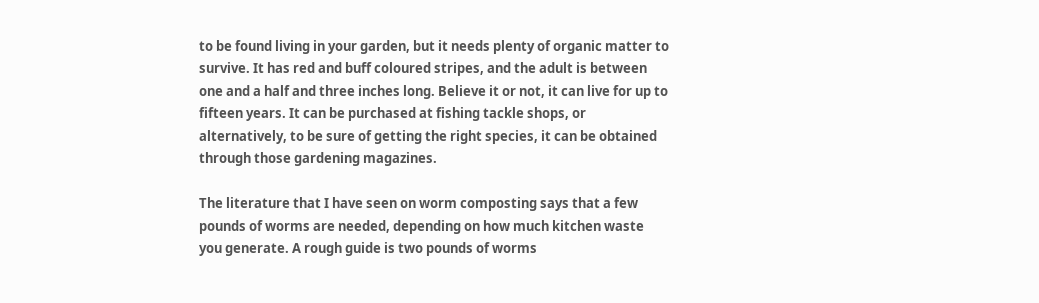to be found living in your garden, but it needs plenty of organic matter to survive. It has red and buff coloured stripes, and the adult is between one and a half and three inches long. Believe it or not, it can live for up to fifteen years. It can be purchased at fishing tackle shops, or alternatively, to be sure of getting the right species, it can be obtained through those gardening magazines.

The literature that I have seen on worm composting says that a few pounds of worms are needed, depending on how much kitchen waste you generate. A rough guide is two pounds of worms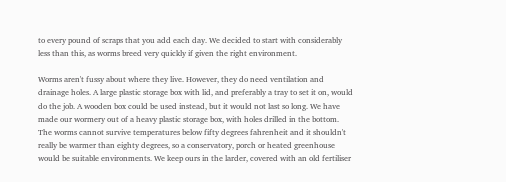to every pound of scraps that you add each day. We decided to start with considerably less than this, as worms breed very quickly if given the right environment.

Worms aren't fussy about where they live. However, they do need ventilation and drainage holes. A large plastic storage box with lid, and preferably a tray to set it on, would do the job. A wooden box could be used instead, but it would not last so long. We have made our wormery out of a heavy plastic storage box, with holes drilled in the bottom. The worms cannot survive temperatures below fifty degrees fahrenheit and it shouldn't really be warmer than eighty degrees, so a conservatory, porch or heated greenhouse would be suitable environments. We keep ours in the larder, covered with an old fertiliser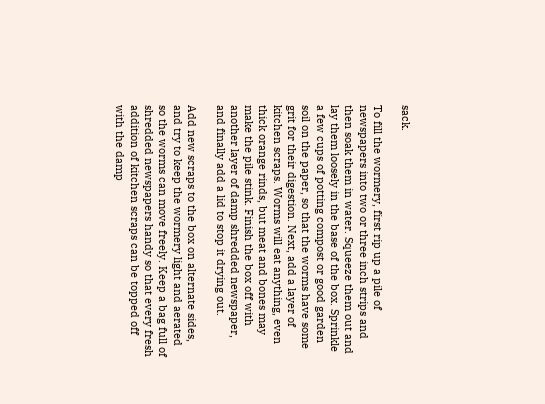sack.

To fill the wormery, first rip up a pile of newspapers into two or three inch strips and then soak them in water. Squeeze them out and lay them loosely in the base of the box. Sprinkle a few cups of potting compost or good garden soil on the paper, so that the worms have some grit for their digestion. Next, add a layer of kitchen scraps. Worms will eat anything, even thick orange rinds, but meat and bones may make the pile stink. Finish the box off with another layer of damp shredded newspaper, and finally add a lid to stop it drying out.

Add new scraps to the box on alternate sides, and try to keep the wormery light and aerated so the worms can move freely. Keep a bag full of shredded newspapers handy so that every fresh addition of kitchen scraps can be topped off with the damp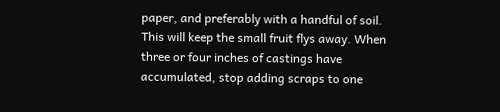paper, and preferably with a handful of soil. This will keep the small fruit flys away. When three or four inches of castings have accumulated, stop adding scraps to one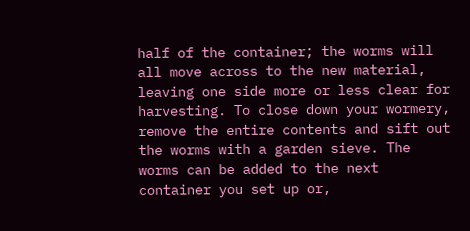half of the container; the worms will all move across to the new material, leaving one side more or less clear for harvesting. To close down your wormery, remove the entire contents and sift out the worms with a garden sieve. The worms can be added to the next container you set up or,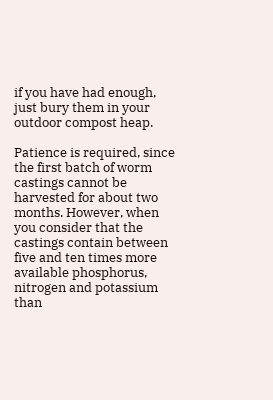if you have had enough, just bury them in your outdoor compost heap.

Patience is required, since the first batch of worm castings cannot be harvested for about two months. However, when you consider that the castings contain between five and ten times more available phosphorus, nitrogen and potassium than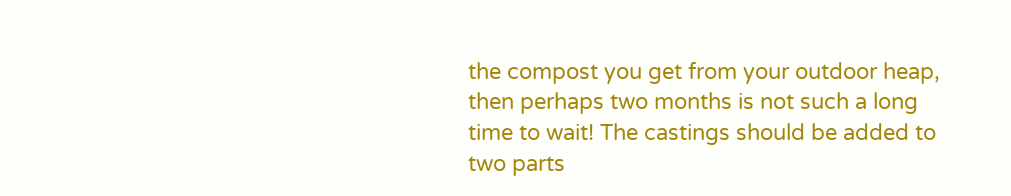the compost you get from your outdoor heap, then perhaps two months is not such a long time to wait! The castings should be added to two parts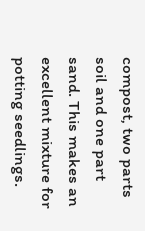compost, two parts soil and one part sand. This makes an excellent mixture for potting seedlings.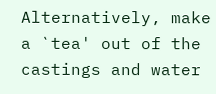Alternatively, make a `tea' out of the castings and water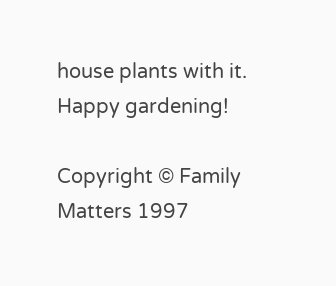house plants with it. Happy gardening!

Copyright © Family Matters 1997